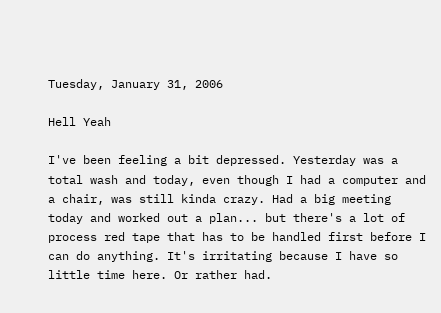Tuesday, January 31, 2006

Hell Yeah

I've been feeling a bit depressed. Yesterday was a total wash and today, even though I had a computer and a chair, was still kinda crazy. Had a big meeting today and worked out a plan... but there's a lot of process red tape that has to be handled first before I can do anything. It's irritating because I have so little time here. Or rather had.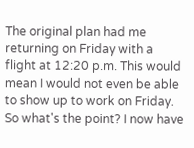The original plan had me returning on Friday with a flight at 12:20 p.m. This would mean I would not even be able to show up to work on Friday. So what's the point? I now have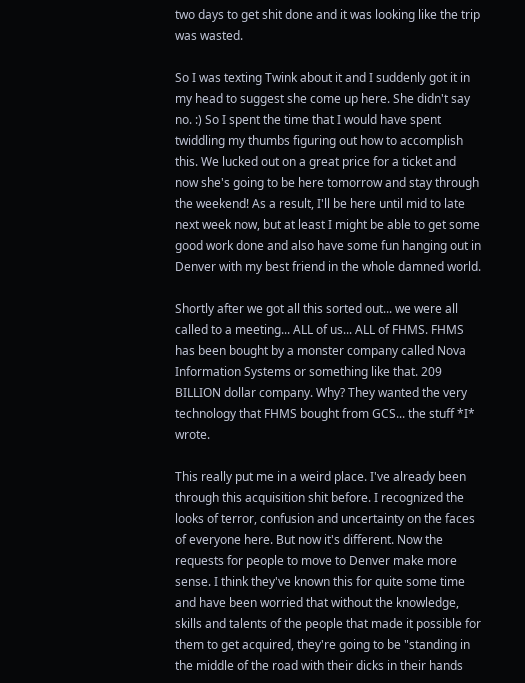two days to get shit done and it was looking like the trip was wasted.

So I was texting Twink about it and I suddenly got it in my head to suggest she come up here. She didn't say no. :) So I spent the time that I would have spent twiddling my thumbs figuring out how to accomplish this. We lucked out on a great price for a ticket and now she's going to be here tomorrow and stay through the weekend! As a result, I'll be here until mid to late next week now, but at least I might be able to get some good work done and also have some fun hanging out in Denver with my best friend in the whole damned world.

Shortly after we got all this sorted out... we were all called to a meeting... ALL of us... ALL of FHMS. FHMS has been bought by a monster company called Nova Information Systems or something like that. 209 BILLION dollar company. Why? They wanted the very technology that FHMS bought from GCS... the stuff *I* wrote.

This really put me in a weird place. I've already been through this acquisition shit before. I recognized the looks of terror, confusion and uncertainty on the faces of everyone here. But now it's different. Now the requests for people to move to Denver make more sense. I think they've known this for quite some time and have been worried that without the knowledge, skills and talents of the people that made it possible for them to get acquired, they're going to be "standing in the middle of the road with their dicks in their hands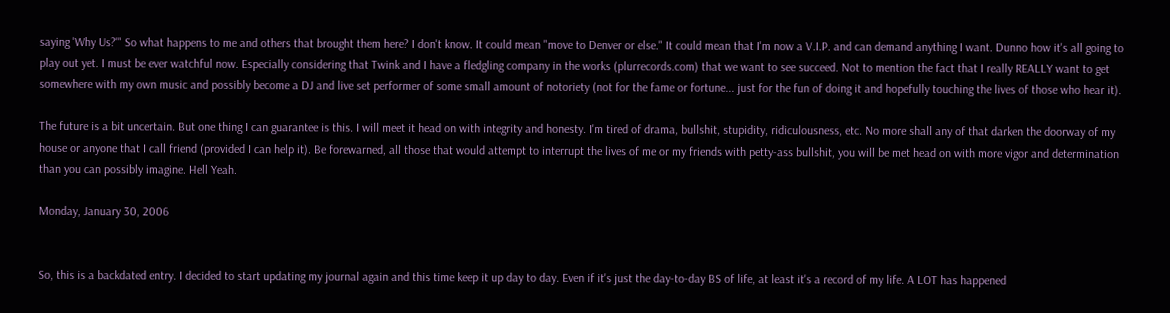saying 'Why Us?'" So what happens to me and others that brought them here? I don't know. It could mean "move to Denver or else." It could mean that I'm now a V.I.P. and can demand anything I want. Dunno how it's all going to play out yet. I must be ever watchful now. Especially considering that Twink and I have a fledgling company in the works (plurrecords.com) that we want to see succeed. Not to mention the fact that I really REALLY want to get somewhere with my own music and possibly become a DJ and live set performer of some small amount of notoriety (not for the fame or fortune... just for the fun of doing it and hopefully touching the lives of those who hear it).

The future is a bit uncertain. But one thing I can guarantee is this. I will meet it head on with integrity and honesty. I'm tired of drama, bullshit, stupidity, ridiculousness, etc. No more shall any of that darken the doorway of my house or anyone that I call friend (provided I can help it). Be forewarned, all those that would attempt to interrupt the lives of me or my friends with petty-ass bullshit, you will be met head on with more vigor and determination than you can possibly imagine. Hell Yeah.

Monday, January 30, 2006


So, this is a backdated entry. I decided to start updating my journal again and this time keep it up day to day. Even if it's just the day-to-day BS of life, at least it's a record of my life. A LOT has happened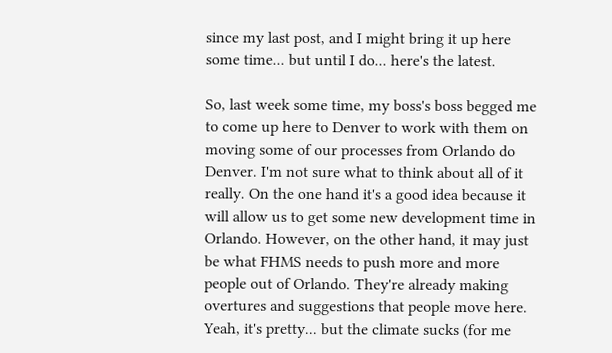since my last post, and I might bring it up here some time... but until I do... here's the latest.

So, last week some time, my boss's boss begged me to come up here to Denver to work with them on moving some of our processes from Orlando do Denver. I'm not sure what to think about all of it really. On the one hand it's a good idea because it will allow us to get some new development time in Orlando. However, on the other hand, it may just be what FHMS needs to push more and more people out of Orlando. They're already making overtures and suggestions that people move here. Yeah, it's pretty... but the climate sucks (for me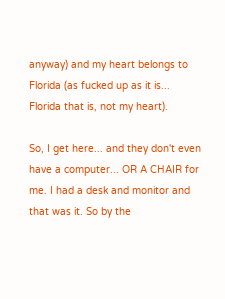anyway) and my heart belongs to Florida (as fucked up as it is... Florida that is, not my heart).

So, I get here... and they don't even have a computer... OR A CHAIR for me. I had a desk and monitor and that was it. So by the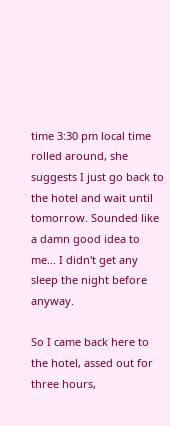time 3:30 pm local time rolled around, she suggests I just go back to the hotel and wait until tomorrow. Sounded like a damn good idea to me... I didn't get any sleep the night before anyway.

So I came back here to the hotel, assed out for three hours,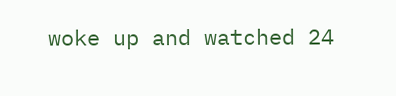woke up and watched 24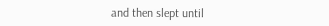and then slept until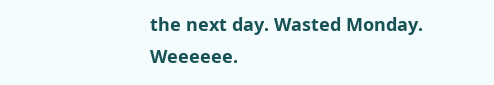the next day. Wasted Monday. Weeeeee.